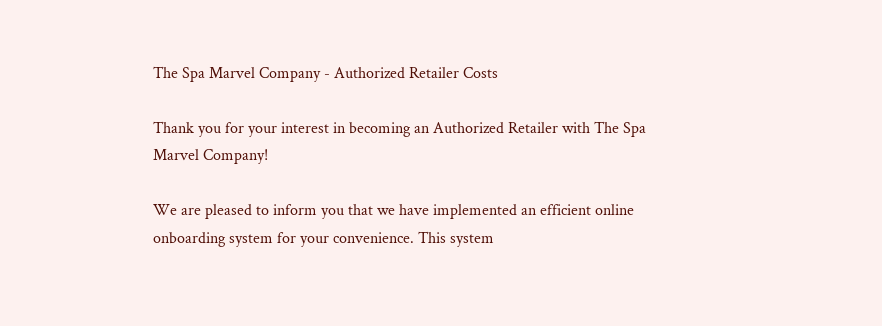The Spa Marvel Company - Authorized Retailer Costs

Thank you for your interest in becoming an Authorized Retailer with The Spa Marvel Company!

We are pleased to inform you that we have implemented an efficient online onboarding system for your convenience. This system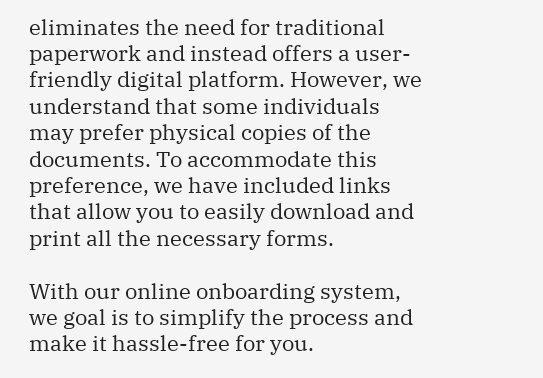eliminates the need for traditional paperwork and instead offers a user-friendly digital platform. However, we understand that some individuals may prefer physical copies of the documents. To accommodate this preference, we have included links that allow you to easily download and print all the necessary forms.

With our online onboarding system, we goal is to simplify the process and make it hassle-free for you.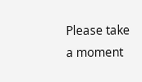Please take a moment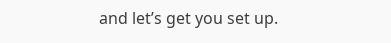and let’s get you set up.